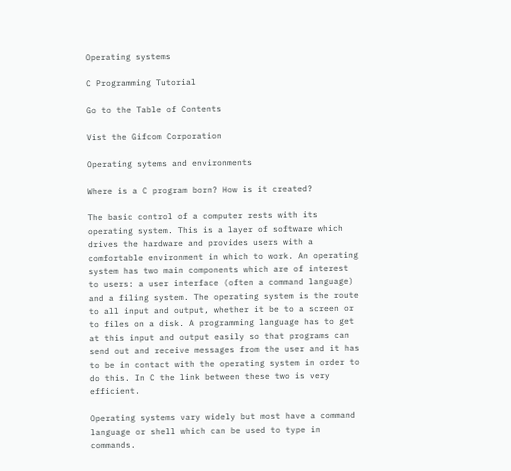Operating systems

C Programming Tutorial

Go to the Table of Contents

Vist the Gifcom Corporation

Operating sytems and environments

Where is a C program born? How is it created?

The basic control of a computer rests with its operating system. This is a layer of software which drives the hardware and provides users with a comfortable environment in which to work. An operating system has two main components which are of interest to users: a user interface (often a command language) and a filing system. The operating system is the route to all input and output, whether it be to a screen or to files on a disk. A programming language has to get at this input and output easily so that programs can send out and receive messages from the user and it has to be in contact with the operating system in order to do this. In C the link between these two is very efficient.

Operating systems vary widely but most have a command language or shell which can be used to type in commands.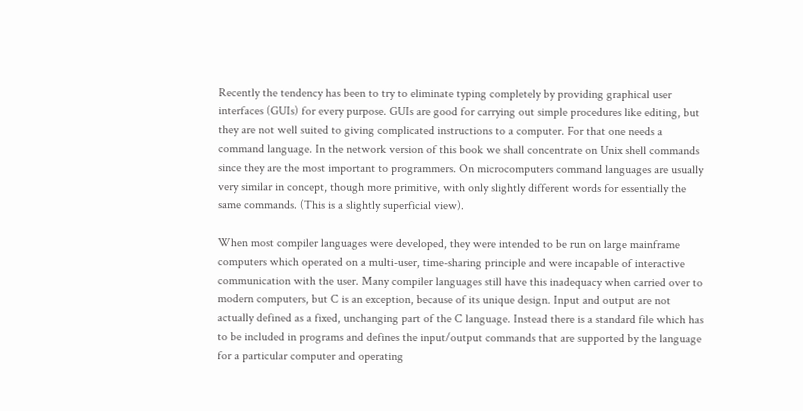Recently the tendency has been to try to eliminate typing completely by providing graphical user interfaces (GUIs) for every purpose. GUIs are good for carrying out simple procedures like editing, but they are not well suited to giving complicated instructions to a computer. For that one needs a command language. In the network version of this book we shall concentrate on Unix shell commands since they are the most important to programmers. On microcomputers command languages are usually very similar in concept, though more primitive, with only slightly different words for essentially the same commands. (This is a slightly superficial view).

When most compiler languages were developed, they were intended to be run on large mainframe computers which operated on a multi-user, time-sharing principle and were incapable of interactive communication with the user. Many compiler languages still have this inadequacy when carried over to modern computers, but C is an exception, because of its unique design. Input and output are not actually defined as a fixed, unchanging part of the C language. Instead there is a standard file which has to be included in programs and defines the input/output commands that are supported by the language for a particular computer and operating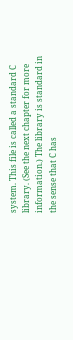system. This file is called a standard C library. (See the next chapter for more information.) The library is standard in the sense that C has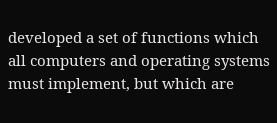developed a set of functions which all computers and operating systems must implement, but which are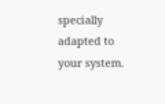specially adapted to your system.